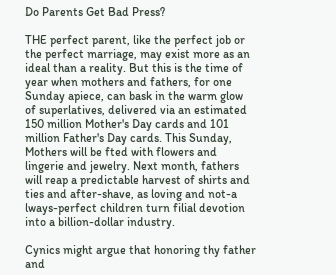Do Parents Get Bad Press?

THE perfect parent, like the perfect job or the perfect marriage, may exist more as an ideal than a reality. But this is the time of year when mothers and fathers, for one Sunday apiece, can bask in the warm glow of superlatives, delivered via an estimated 150 million Mother's Day cards and 101 million Father's Day cards. This Sunday, Mothers will be fted with flowers and lingerie and jewelry. Next month, fathers will reap a predictable harvest of shirts and ties and after-shave, as loving and not-a lways-perfect children turn filial devotion into a billion-dollar industry.

Cynics might argue that honoring thy father and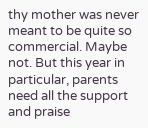thy mother was never meant to be quite so commercial. Maybe not. But this year in particular, parents need all the support and praise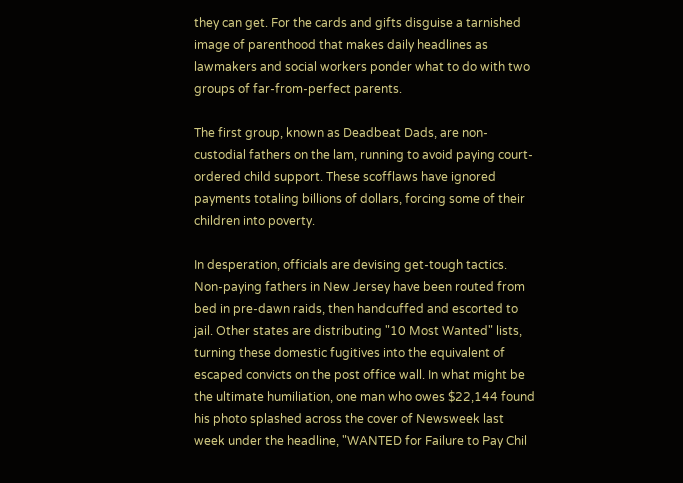they can get. For the cards and gifts disguise a tarnished image of parenthood that makes daily headlines as lawmakers and social workers ponder what to do with two groups of far-from-perfect parents.

The first group, known as Deadbeat Dads, are non-custodial fathers on the lam, running to avoid paying court-ordered child support. These scofflaws have ignored payments totaling billions of dollars, forcing some of their children into poverty.

In desperation, officials are devising get-tough tactics. Non-paying fathers in New Jersey have been routed from bed in pre-dawn raids, then handcuffed and escorted to jail. Other states are distributing "10 Most Wanted" lists, turning these domestic fugitives into the equivalent of escaped convicts on the post office wall. In what might be the ultimate humiliation, one man who owes $22,144 found his photo splashed across the cover of Newsweek last week under the headline, "WANTED for Failure to Pay Chil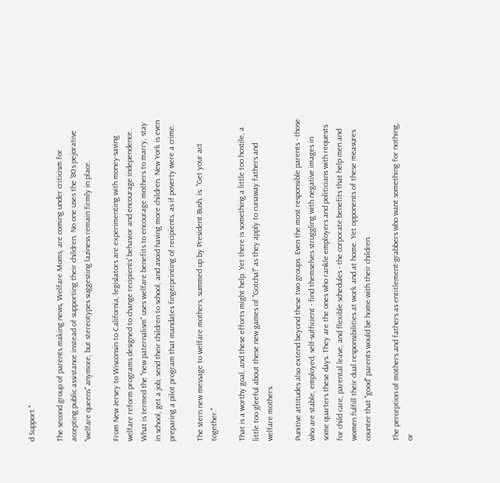d Support."

The second group of parents making news, Welfare Moms, are coming under criticism for accepting public assistance instead of supporting their children. No one uses the '80s pejorative "welfare queens" anymore, but stereotypes suggesting laziness remain firmly in place.

From New Jersey to Wisconsin to California, legislators are experimenting with money-saving welfare reform programs designed to change recipients' behavior and encourage independence. What is termed the "new paternalism" uses welfare benefits to encourage mothers to marry, stay in school, get a job, send their children to school, and avoid having more children. New York is even preparing a pilot program that mandates fingerprinting of recipients, as if poverty were a crime.

The stern new message to welfare mothers, summed up by President Bush, is: "Get your act together."

That is a worthy goal, and these efforts might help. Yet there is something a little too hostile, a little too gleeful about these new games of "Gotcha!" as they apply to runaway fathers and welfare mothers.

Punitive attitudes also extend beyond these two groups. Even the most responsible parents - those who are stable, employed, self-sufficient - find themselves struggling with negative images in some quarters these days. They are the ones who rankle employers and politicians with requests for child care, parental leave, and flexible schedules - the corporate benefits that help men and women fulfill their dual responsibilities at work and at home. Yet opponents of these measures counter that "good" parents would be home with their children.

The perception of mothers and fathers as entitlement-grabbers who want something for nothing, or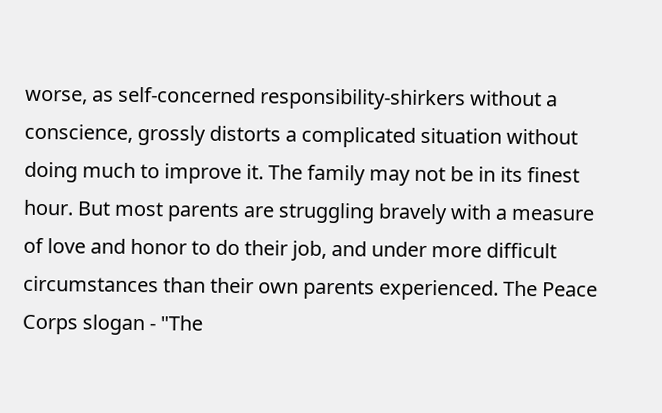worse, as self-concerned responsibility-shirkers without a conscience, grossly distorts a complicated situation without doing much to improve it. The family may not be in its finest hour. But most parents are struggling bravely with a measure of love and honor to do their job, and under more difficult circumstances than their own parents experienced. The Peace Corps slogan - "The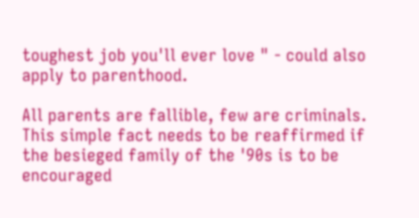toughest job you'll ever love " - could also apply to parenthood.

All parents are fallible, few are criminals. This simple fact needs to be reaffirmed if the besieged family of the '90s is to be encouraged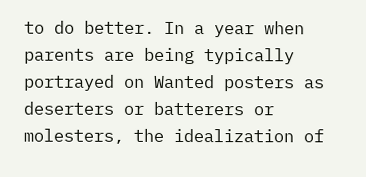to do better. In a year when parents are being typically portrayed on Wanted posters as deserters or batterers or molesters, the idealization of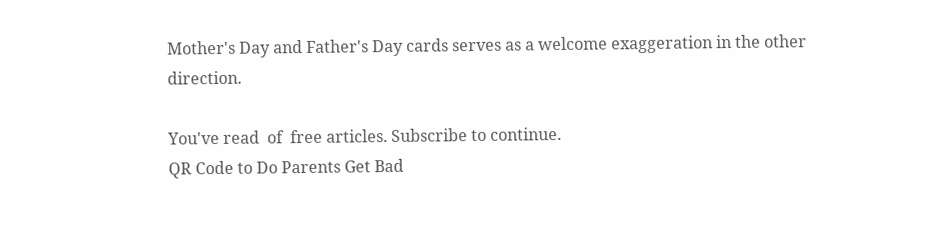Mother's Day and Father's Day cards serves as a welcome exaggeration in the other direction.

You've read  of  free articles. Subscribe to continue.
QR Code to Do Parents Get Bad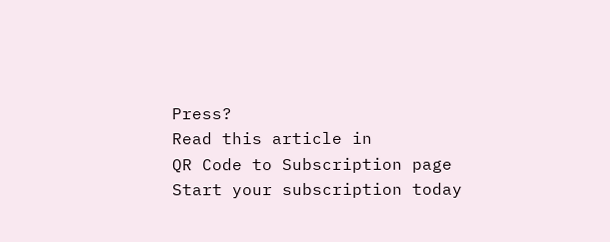Press?
Read this article in
QR Code to Subscription page
Start your subscription today